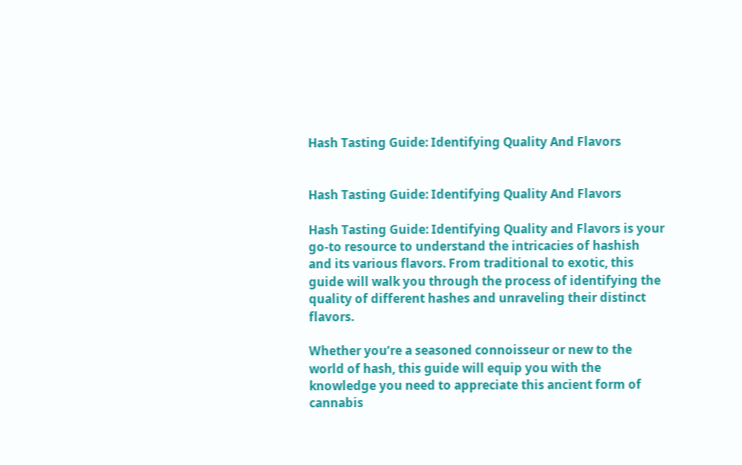Hash Tasting Guide: Identifying Quality And Flavors


Hash Tasting Guide: Identifying Quality And Flavors

Hash Tasting Guide: Identifying Quality and Flavors is your go-to resource to understand the intricacies of hashish and its various flavors. From traditional to exotic, this guide will walk you through the process of identifying the quality of different hashes and unraveling their distinct flavors.

Whether you’re a seasoned connoisseur or new to the world of hash, this guide will equip you with the knowledge you need to appreciate this ancient form of cannabis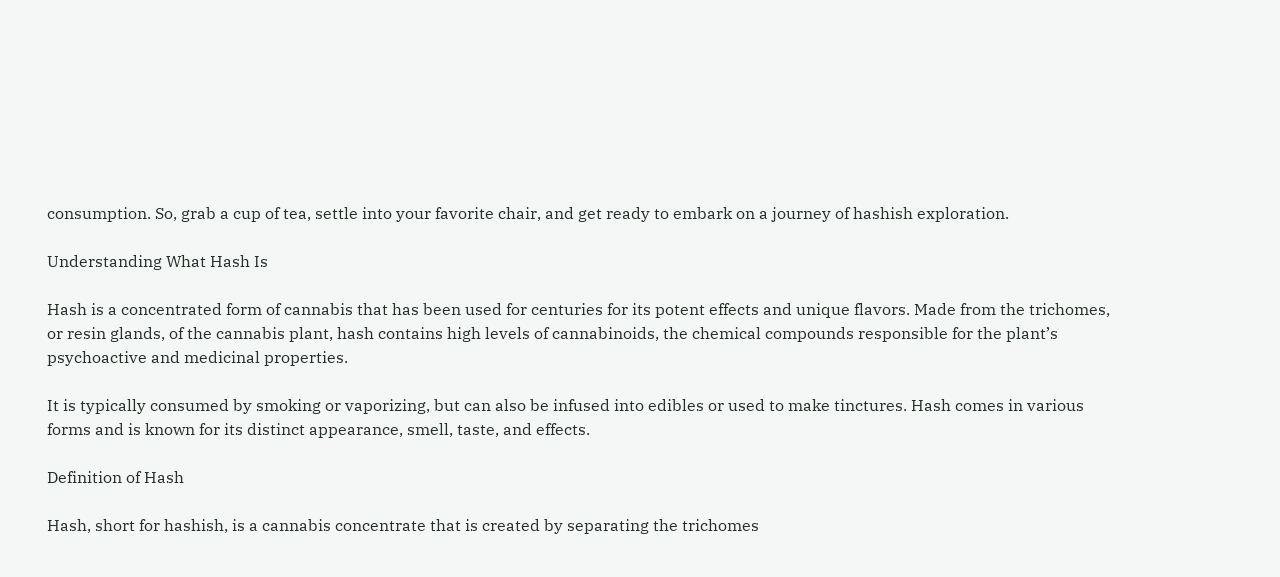consumption. So, grab a cup of tea, settle into your favorite chair, and get ready to embark on a journey of hashish exploration.

Understanding What Hash Is

Hash is a concentrated form of cannabis that has been used for centuries for its potent effects and unique flavors. Made from the trichomes, or resin glands, of the cannabis plant, hash contains high levels of cannabinoids, the chemical compounds responsible for the plant’s psychoactive and medicinal properties.

It is typically consumed by smoking or vaporizing, but can also be infused into edibles or used to make tinctures. Hash comes in various forms and is known for its distinct appearance, smell, taste, and effects.

Definition of Hash

Hash, short for hashish, is a cannabis concentrate that is created by separating the trichomes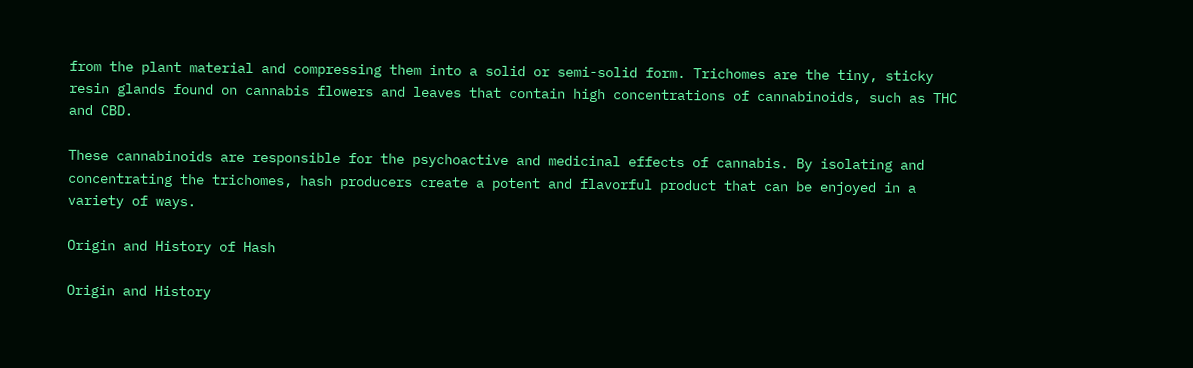from the plant material and compressing them into a solid or semi-solid form. Trichomes are the tiny, sticky resin glands found on cannabis flowers and leaves that contain high concentrations of cannabinoids, such as THC and CBD.

These cannabinoids are responsible for the psychoactive and medicinal effects of cannabis. By isolating and concentrating the trichomes, hash producers create a potent and flavorful product that can be enjoyed in a variety of ways.

Origin and History of Hash

Origin and History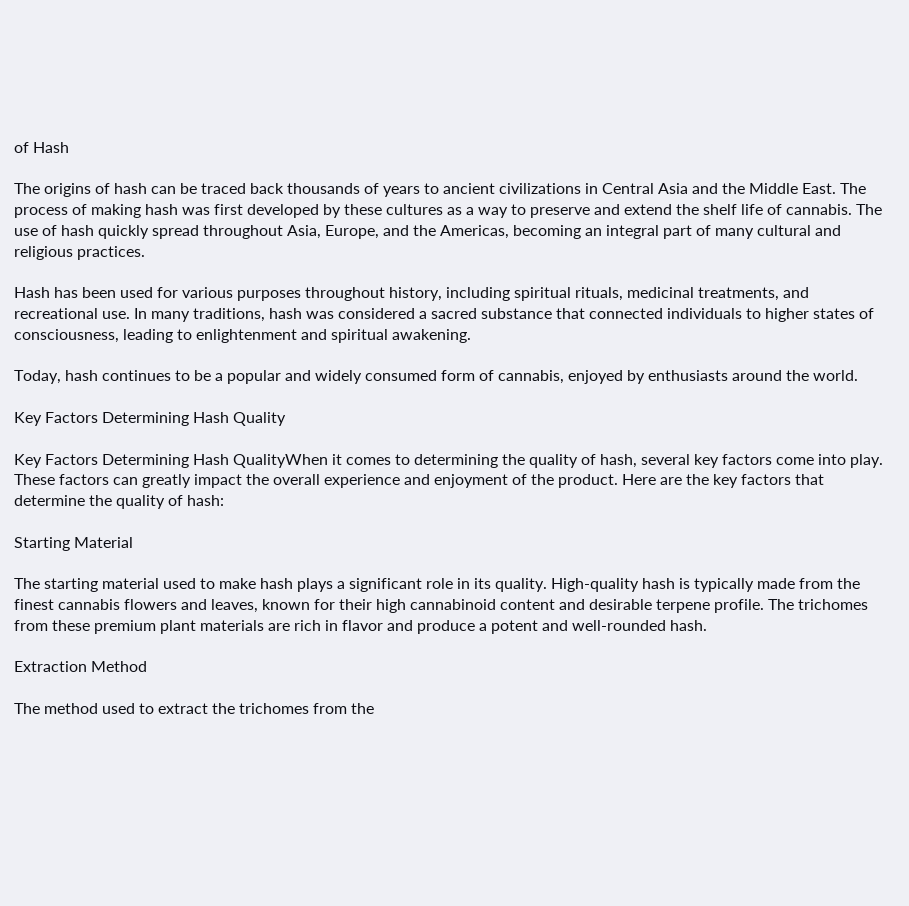of Hash

The origins of hash can be traced back thousands of years to ancient civilizations in Central Asia and the Middle East. The process of making hash was first developed by these cultures as a way to preserve and extend the shelf life of cannabis. The use of hash quickly spread throughout Asia, Europe, and the Americas, becoming an integral part of many cultural and religious practices.

Hash has been used for various purposes throughout history, including spiritual rituals, medicinal treatments, and recreational use. In many traditions, hash was considered a sacred substance that connected individuals to higher states of consciousness, leading to enlightenment and spiritual awakening.

Today, hash continues to be a popular and widely consumed form of cannabis, enjoyed by enthusiasts around the world.

Key Factors Determining Hash Quality

Key Factors Determining Hash QualityWhen it comes to determining the quality of hash, several key factors come into play. These factors can greatly impact the overall experience and enjoyment of the product. Here are the key factors that determine the quality of hash:

Starting Material

The starting material used to make hash plays a significant role in its quality. High-quality hash is typically made from the finest cannabis flowers and leaves, known for their high cannabinoid content and desirable terpene profile. The trichomes from these premium plant materials are rich in flavor and produce a potent and well-rounded hash.

Extraction Method

The method used to extract the trichomes from the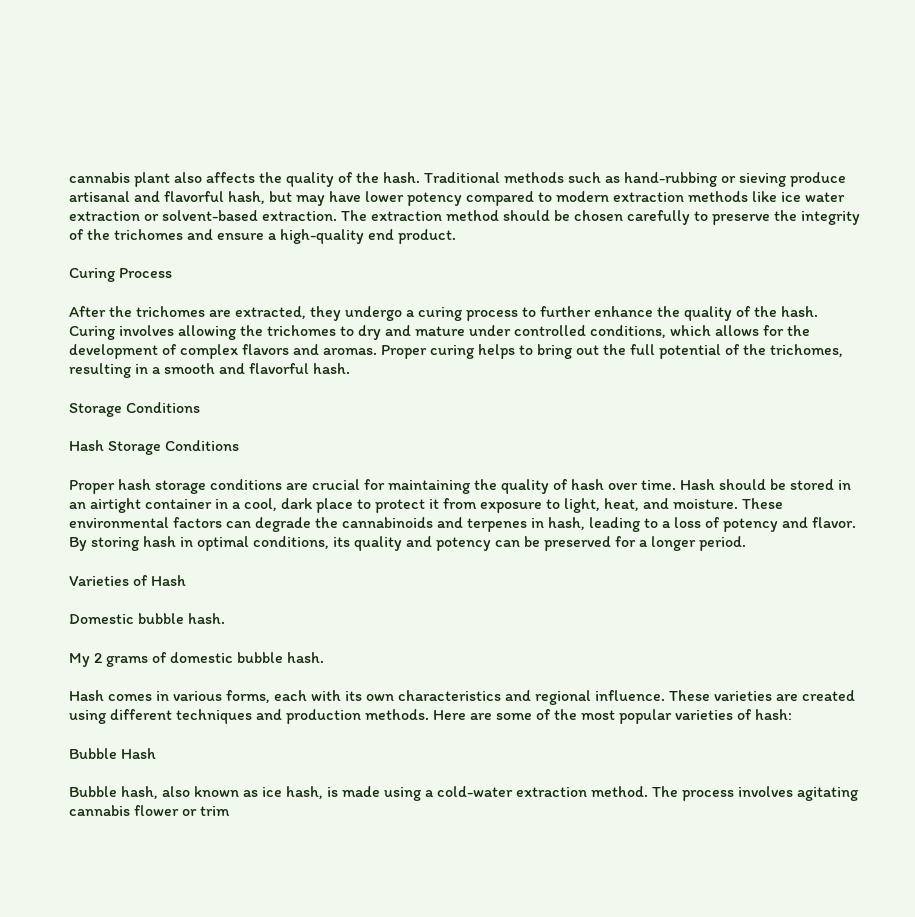cannabis plant also affects the quality of the hash. Traditional methods such as hand-rubbing or sieving produce artisanal and flavorful hash, but may have lower potency compared to modern extraction methods like ice water extraction or solvent-based extraction. The extraction method should be chosen carefully to preserve the integrity of the trichomes and ensure a high-quality end product.

Curing Process

After the trichomes are extracted, they undergo a curing process to further enhance the quality of the hash. Curing involves allowing the trichomes to dry and mature under controlled conditions, which allows for the development of complex flavors and aromas. Proper curing helps to bring out the full potential of the trichomes, resulting in a smooth and flavorful hash.

Storage Conditions

Hash Storage Conditions

Proper hash storage conditions are crucial for maintaining the quality of hash over time. Hash should be stored in an airtight container in a cool, dark place to protect it from exposure to light, heat, and moisture. These environmental factors can degrade the cannabinoids and terpenes in hash, leading to a loss of potency and flavor. By storing hash in optimal conditions, its quality and potency can be preserved for a longer period.

Varieties of Hash

Domestic bubble hash.

My 2 grams of domestic bubble hash.

Hash comes in various forms, each with its own characteristics and regional influence. These varieties are created using different techniques and production methods. Here are some of the most popular varieties of hash:

Bubble Hash

Bubble hash, also known as ice hash, is made using a cold-water extraction method. The process involves agitating cannabis flower or trim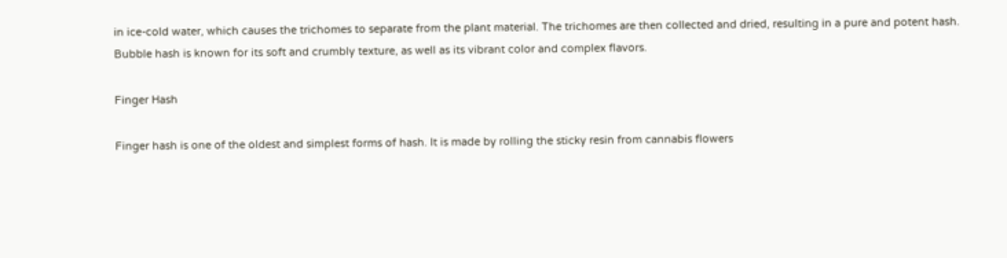in ice-cold water, which causes the trichomes to separate from the plant material. The trichomes are then collected and dried, resulting in a pure and potent hash. Bubble hash is known for its soft and crumbly texture, as well as its vibrant color and complex flavors.

Finger Hash

Finger hash is one of the oldest and simplest forms of hash. It is made by rolling the sticky resin from cannabis flowers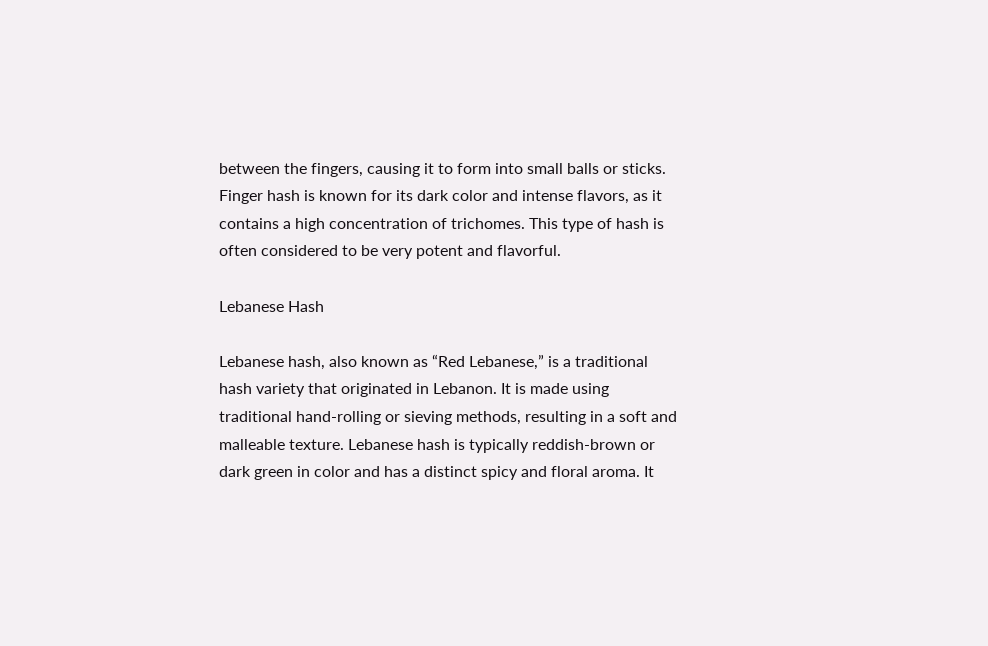between the fingers, causing it to form into small balls or sticks. Finger hash is known for its dark color and intense flavors, as it contains a high concentration of trichomes. This type of hash is often considered to be very potent and flavorful.

Lebanese Hash

Lebanese hash, also known as “Red Lebanese,” is a traditional hash variety that originated in Lebanon. It is made using traditional hand-rolling or sieving methods, resulting in a soft and malleable texture. Lebanese hash is typically reddish-brown or dark green in color and has a distinct spicy and floral aroma. It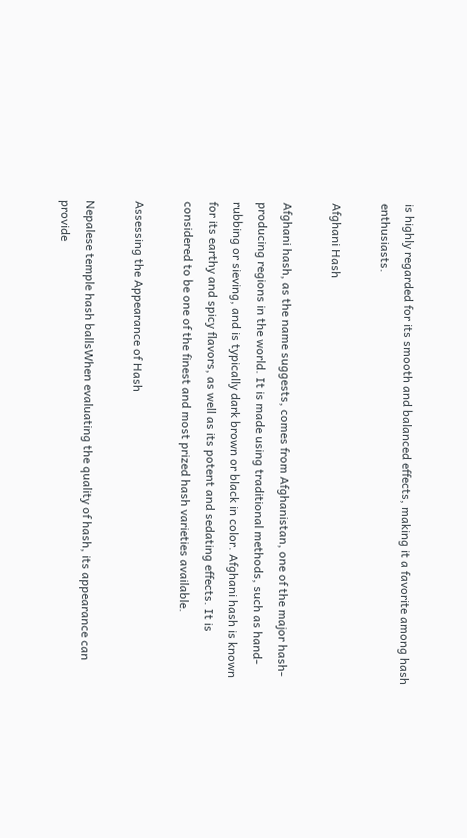is highly regarded for its smooth and balanced effects, making it a favorite among hash enthusiasts.

Afghani Hash

Afghani hash, as the name suggests, comes from Afghanistan, one of the major hash-producing regions in the world. It is made using traditional methods, such as hand-rubbing or sieving, and is typically dark brown or black in color. Afghani hash is known for its earthy and spicy flavors, as well as its potent and sedating effects. It is considered to be one of the finest and most prized hash varieties available.

Assessing the Appearance of Hash

Nepalese temple hash ballsWhen evaluating the quality of hash, its appearance can provide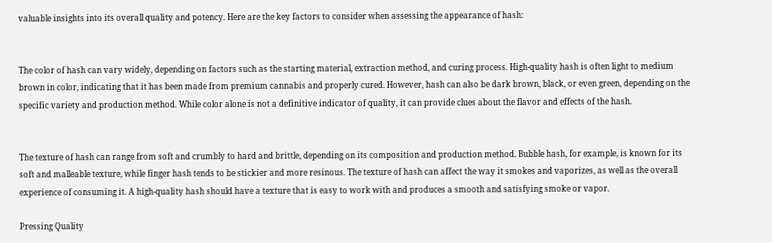valuable insights into its overall quality and potency. Here are the key factors to consider when assessing the appearance of hash:


The color of hash can vary widely, depending on factors such as the starting material, extraction method, and curing process. High-quality hash is often light to medium brown in color, indicating that it has been made from premium cannabis and properly cured. However, hash can also be dark brown, black, or even green, depending on the specific variety and production method. While color alone is not a definitive indicator of quality, it can provide clues about the flavor and effects of the hash.


The texture of hash can range from soft and crumbly to hard and brittle, depending on its composition and production method. Bubble hash, for example, is known for its soft and malleable texture, while finger hash tends to be stickier and more resinous. The texture of hash can affect the way it smokes and vaporizes, as well as the overall experience of consuming it. A high-quality hash should have a texture that is easy to work with and produces a smooth and satisfying smoke or vapor.

Pressing Quality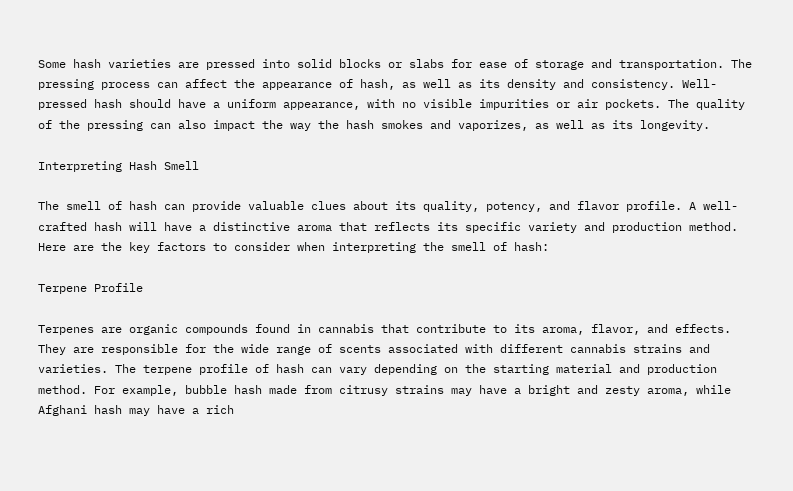Some hash varieties are pressed into solid blocks or slabs for ease of storage and transportation. The pressing process can affect the appearance of hash, as well as its density and consistency. Well-pressed hash should have a uniform appearance, with no visible impurities or air pockets. The quality of the pressing can also impact the way the hash smokes and vaporizes, as well as its longevity.

Interpreting Hash Smell

The smell of hash can provide valuable clues about its quality, potency, and flavor profile. A well-crafted hash will have a distinctive aroma that reflects its specific variety and production method. Here are the key factors to consider when interpreting the smell of hash:

Terpene Profile

Terpenes are organic compounds found in cannabis that contribute to its aroma, flavor, and effects. They are responsible for the wide range of scents associated with different cannabis strains and varieties. The terpene profile of hash can vary depending on the starting material and production method. For example, bubble hash made from citrusy strains may have a bright and zesty aroma, while Afghani hash may have a rich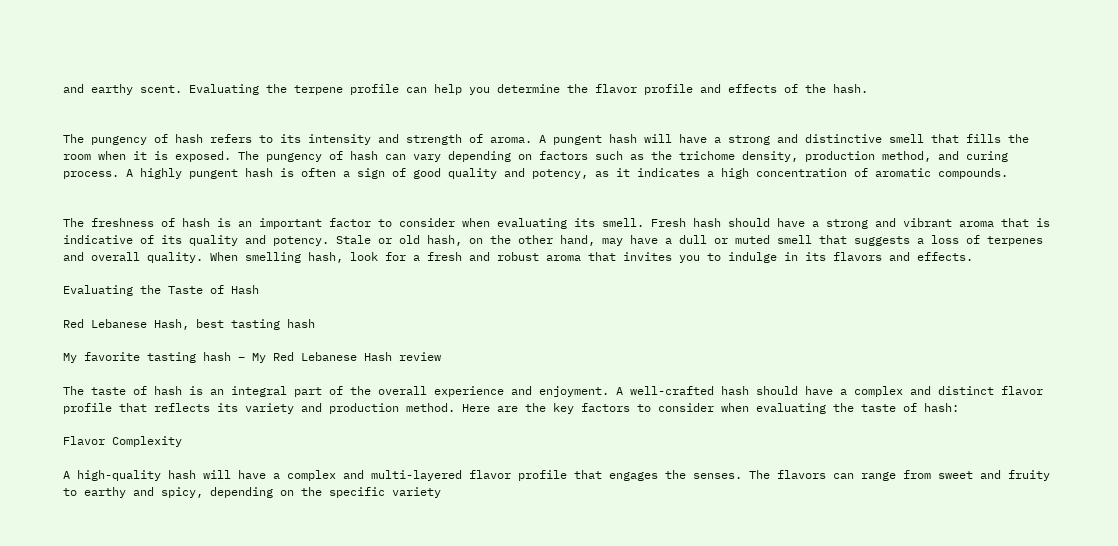and earthy scent. Evaluating the terpene profile can help you determine the flavor profile and effects of the hash.


The pungency of hash refers to its intensity and strength of aroma. A pungent hash will have a strong and distinctive smell that fills the room when it is exposed. The pungency of hash can vary depending on factors such as the trichome density, production method, and curing process. A highly pungent hash is often a sign of good quality and potency, as it indicates a high concentration of aromatic compounds.


The freshness of hash is an important factor to consider when evaluating its smell. Fresh hash should have a strong and vibrant aroma that is indicative of its quality and potency. Stale or old hash, on the other hand, may have a dull or muted smell that suggests a loss of terpenes and overall quality. When smelling hash, look for a fresh and robust aroma that invites you to indulge in its flavors and effects.

Evaluating the Taste of Hash

Red Lebanese Hash, best tasting hash

My favorite tasting hash – My Red Lebanese Hash review

The taste of hash is an integral part of the overall experience and enjoyment. A well-crafted hash should have a complex and distinct flavor profile that reflects its variety and production method. Here are the key factors to consider when evaluating the taste of hash:

Flavor Complexity

A high-quality hash will have a complex and multi-layered flavor profile that engages the senses. The flavors can range from sweet and fruity to earthy and spicy, depending on the specific variety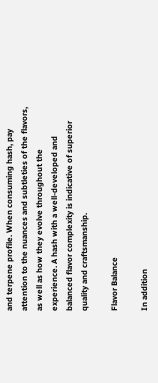and terpene profile. When consuming hash, pay attention to the nuances and subtleties of the flavors, as well as how they evolve throughout the experience. A hash with a well-developed and balanced flavor complexity is indicative of superior quality and craftsmanship.

Flavor Balance

In addition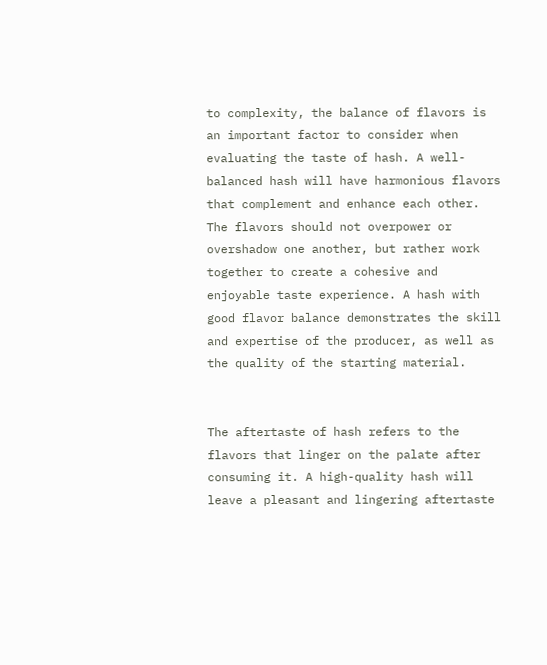to complexity, the balance of flavors is an important factor to consider when evaluating the taste of hash. A well-balanced hash will have harmonious flavors that complement and enhance each other. The flavors should not overpower or overshadow one another, but rather work together to create a cohesive and enjoyable taste experience. A hash with good flavor balance demonstrates the skill and expertise of the producer, as well as the quality of the starting material.


The aftertaste of hash refers to the flavors that linger on the palate after consuming it. A high-quality hash will leave a pleasant and lingering aftertaste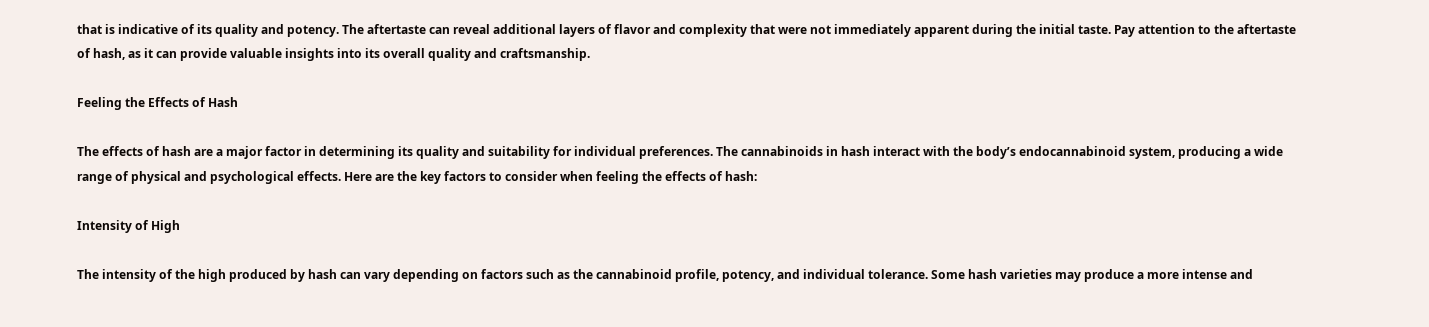that is indicative of its quality and potency. The aftertaste can reveal additional layers of flavor and complexity that were not immediately apparent during the initial taste. Pay attention to the aftertaste of hash, as it can provide valuable insights into its overall quality and craftsmanship.

Feeling the Effects of Hash

The effects of hash are a major factor in determining its quality and suitability for individual preferences. The cannabinoids in hash interact with the body’s endocannabinoid system, producing a wide range of physical and psychological effects. Here are the key factors to consider when feeling the effects of hash:

Intensity of High

The intensity of the high produced by hash can vary depending on factors such as the cannabinoid profile, potency, and individual tolerance. Some hash varieties may produce a more intense and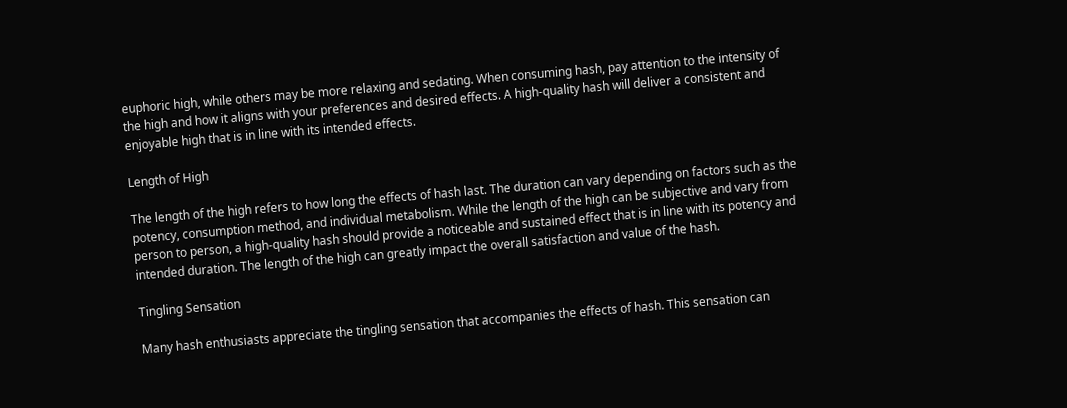euphoric high, while others may be more relaxing and sedating. When consuming hash, pay attention to the intensity of the high and how it aligns with your preferences and desired effects. A high-quality hash will deliver a consistent and enjoyable high that is in line with its intended effects.

Length of High

The length of the high refers to how long the effects of hash last. The duration can vary depending on factors such as the potency, consumption method, and individual metabolism. While the length of the high can be subjective and vary from person to person, a high-quality hash should provide a noticeable and sustained effect that is in line with its potency and intended duration. The length of the high can greatly impact the overall satisfaction and value of the hash.

Tingling Sensation

Many hash enthusiasts appreciate the tingling sensation that accompanies the effects of hash. This sensation can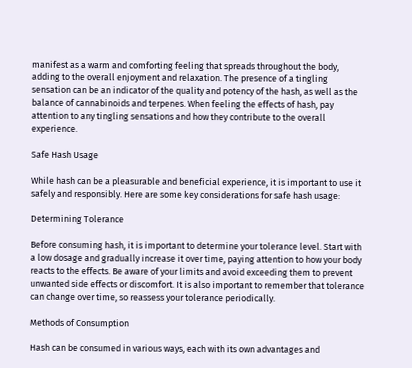manifest as a warm and comforting feeling that spreads throughout the body, adding to the overall enjoyment and relaxation. The presence of a tingling sensation can be an indicator of the quality and potency of the hash, as well as the balance of cannabinoids and terpenes. When feeling the effects of hash, pay attention to any tingling sensations and how they contribute to the overall experience.

Safe Hash Usage

While hash can be a pleasurable and beneficial experience, it is important to use it safely and responsibly. Here are some key considerations for safe hash usage:

Determining Tolerance

Before consuming hash, it is important to determine your tolerance level. Start with a low dosage and gradually increase it over time, paying attention to how your body reacts to the effects. Be aware of your limits and avoid exceeding them to prevent unwanted side effects or discomfort. It is also important to remember that tolerance can change over time, so reassess your tolerance periodically.

Methods of Consumption

Hash can be consumed in various ways, each with its own advantages and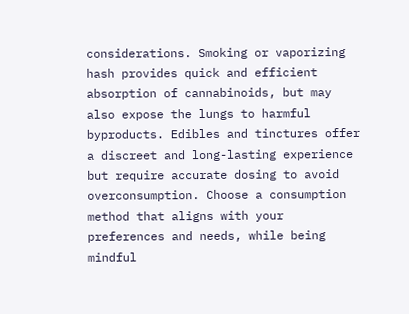considerations. Smoking or vaporizing hash provides quick and efficient absorption of cannabinoids, but may also expose the lungs to harmful byproducts. Edibles and tinctures offer a discreet and long-lasting experience but require accurate dosing to avoid overconsumption. Choose a consumption method that aligns with your preferences and needs, while being mindful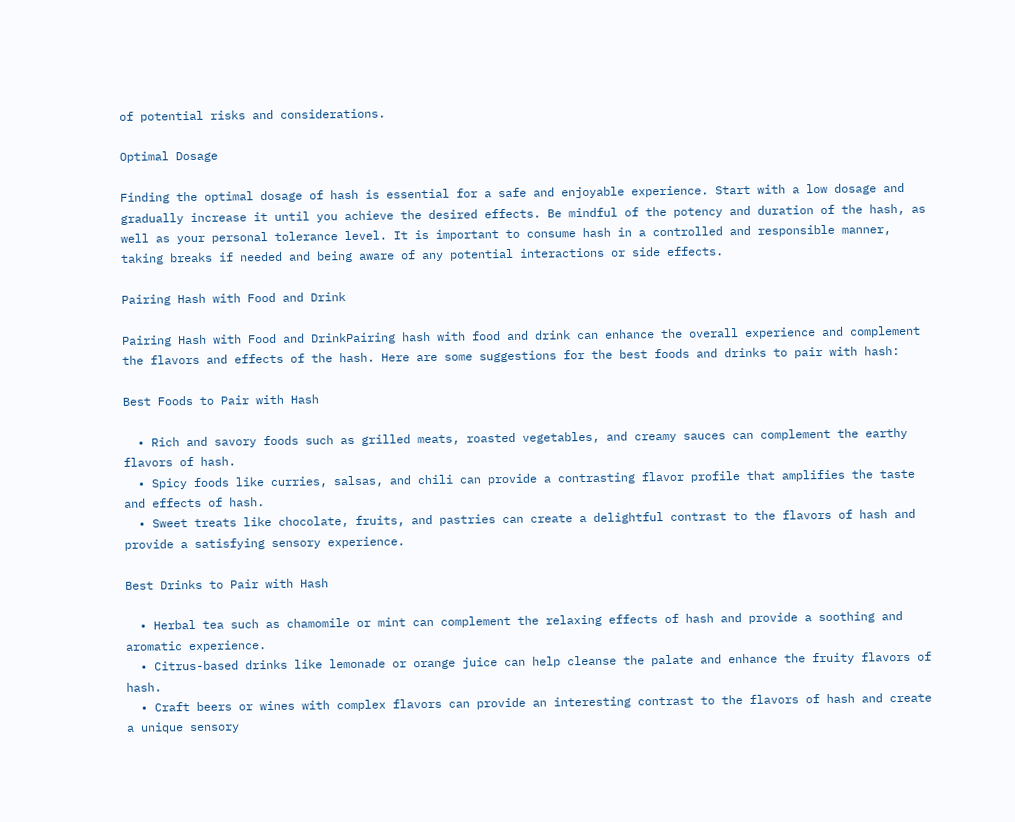of potential risks and considerations.

Optimal Dosage

Finding the optimal dosage of hash is essential for a safe and enjoyable experience. Start with a low dosage and gradually increase it until you achieve the desired effects. Be mindful of the potency and duration of the hash, as well as your personal tolerance level. It is important to consume hash in a controlled and responsible manner, taking breaks if needed and being aware of any potential interactions or side effects.

Pairing Hash with Food and Drink

Pairing Hash with Food and DrinkPairing hash with food and drink can enhance the overall experience and complement the flavors and effects of the hash. Here are some suggestions for the best foods and drinks to pair with hash:

Best Foods to Pair with Hash

  • Rich and savory foods such as grilled meats, roasted vegetables, and creamy sauces can complement the earthy flavors of hash.
  • Spicy foods like curries, salsas, and chili can provide a contrasting flavor profile that amplifies the taste and effects of hash.
  • Sweet treats like chocolate, fruits, and pastries can create a delightful contrast to the flavors of hash and provide a satisfying sensory experience.

Best Drinks to Pair with Hash

  • Herbal tea such as chamomile or mint can complement the relaxing effects of hash and provide a soothing and aromatic experience.
  • Citrus-based drinks like lemonade or orange juice can help cleanse the palate and enhance the fruity flavors of hash.
  • Craft beers or wines with complex flavors can provide an interesting contrast to the flavors of hash and create a unique sensory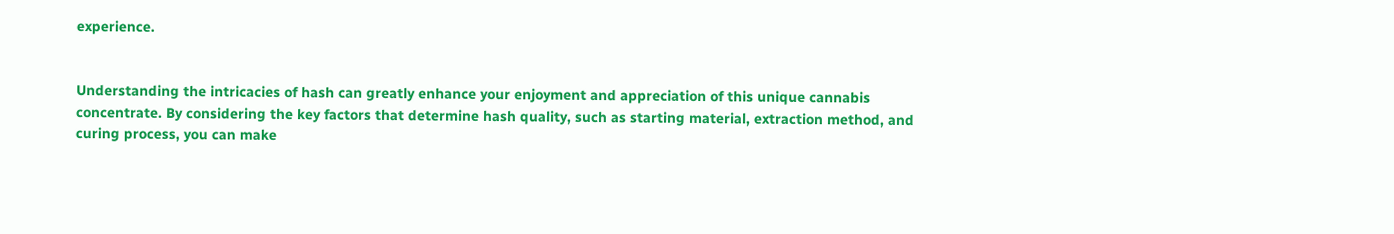experience.


Understanding the intricacies of hash can greatly enhance your enjoyment and appreciation of this unique cannabis concentrate. By considering the key factors that determine hash quality, such as starting material, extraction method, and curing process, you can make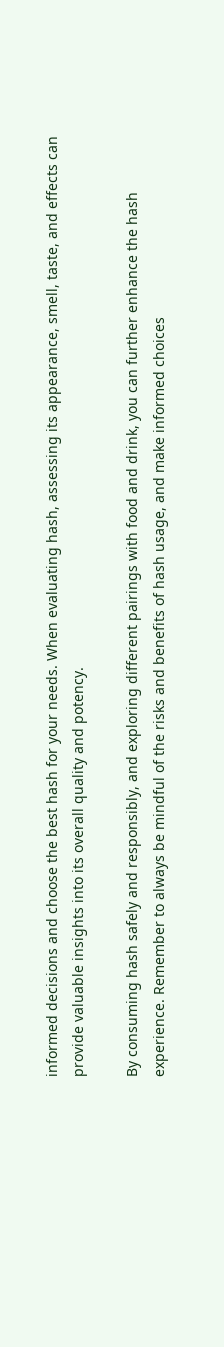informed decisions and choose the best hash for your needs. When evaluating hash, assessing its appearance, smell, taste, and effects can provide valuable insights into its overall quality and potency.

By consuming hash safely and responsibly, and exploring different pairings with food and drink, you can further enhance the hash experience. Remember to always be mindful of the risks and benefits of hash usage, and make informed choices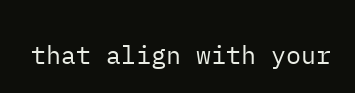that align with your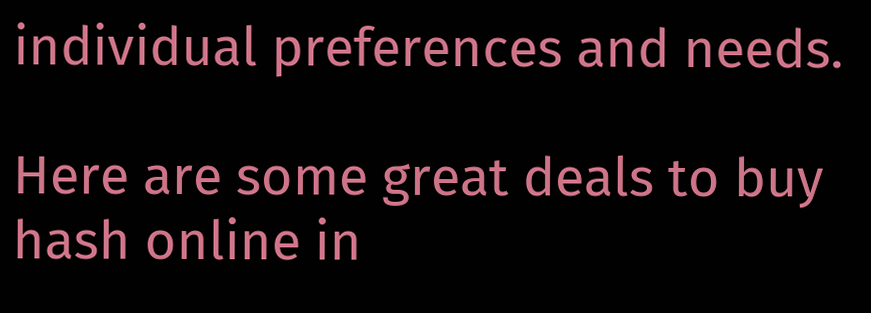individual preferences and needs.

Here are some great deals to buy hash online in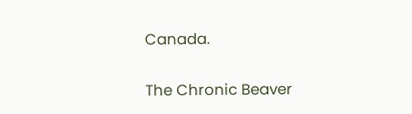Canada.

The Chronic Beaver